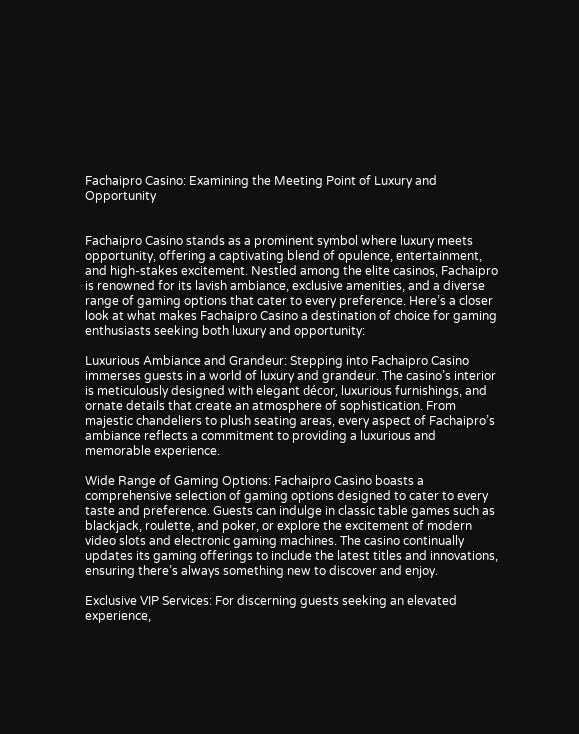Fachaipro Casino: Examining the Meeting Point of Luxury and Opportunity


Fachaipro Casino stands as a prominent symbol where luxury meets opportunity, offering a captivating blend of opulence, entertainment, and high-stakes excitement. Nestled among the elite casinos, Fachaipro is renowned for its lavish ambiance, exclusive amenities, and a diverse range of gaming options that cater to every preference. Here’s a closer look at what makes Fachaipro Casino a destination of choice for gaming enthusiasts seeking both luxury and opportunity:

Luxurious Ambiance and Grandeur: Stepping into Fachaipro Casino immerses guests in a world of luxury and grandeur. The casino’s interior is meticulously designed with elegant décor, luxurious furnishings, and ornate details that create an atmosphere of sophistication. From majestic chandeliers to plush seating areas, every aspect of Fachaipro’s ambiance reflects a commitment to providing a luxurious and memorable experience.

Wide Range of Gaming Options: Fachaipro Casino boasts a comprehensive selection of gaming options designed to cater to every taste and preference. Guests can indulge in classic table games such as blackjack, roulette, and poker, or explore the excitement of modern video slots and electronic gaming machines. The casino continually updates its gaming offerings to include the latest titles and innovations, ensuring there’s always something new to discover and enjoy.

Exclusive VIP Services: For discerning guests seeking an elevated experience,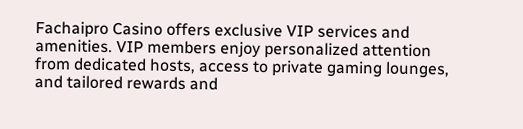Fachaipro Casino offers exclusive VIP services and amenities. VIP members enjoy personalized attention from dedicated hosts, access to private gaming lounges, and tailored rewards and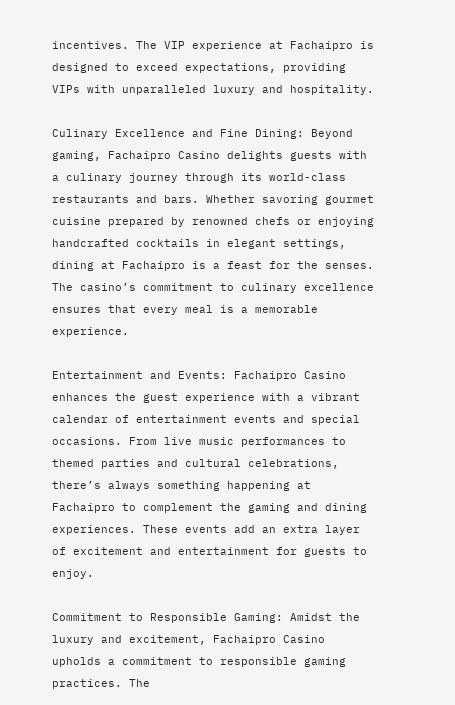incentives. The VIP experience at Fachaipro is designed to exceed expectations, providing VIPs with unparalleled luxury and hospitality.

Culinary Excellence and Fine Dining: Beyond gaming, Fachaipro Casino delights guests with a culinary journey through its world-class restaurants and bars. Whether savoring gourmet cuisine prepared by renowned chefs or enjoying handcrafted cocktails in elegant settings, dining at Fachaipro is a feast for the senses. The casino’s commitment to culinary excellence ensures that every meal is a memorable experience.

Entertainment and Events: Fachaipro Casino enhances the guest experience with a vibrant calendar of entertainment events and special occasions. From live music performances to themed parties and cultural celebrations, there’s always something happening at Fachaipro to complement the gaming and dining experiences. These events add an extra layer of excitement and entertainment for guests to enjoy.

Commitment to Responsible Gaming: Amidst the luxury and excitement, Fachaipro Casino upholds a commitment to responsible gaming practices. The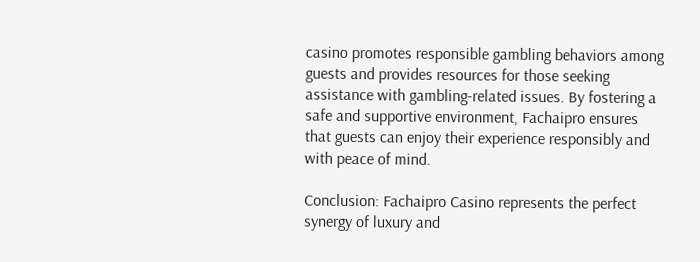casino promotes responsible gambling behaviors among guests and provides resources for those seeking assistance with gambling-related issues. By fostering a safe and supportive environment, Fachaipro ensures that guests can enjoy their experience responsibly and with peace of mind.

Conclusion: Fachaipro Casino represents the perfect synergy of luxury and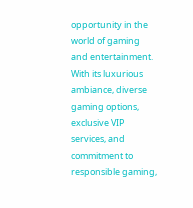opportunity in the world of gaming and entertainment. With its luxurious ambiance, diverse gaming options, exclusive VIP services, and commitment to responsible gaming,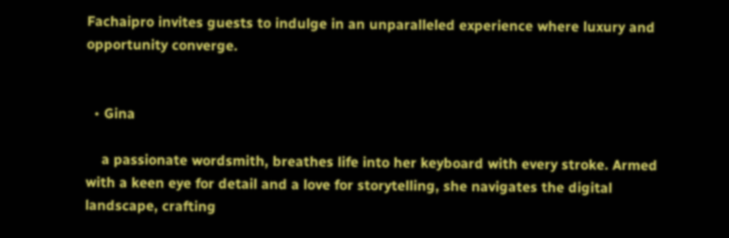Fachaipro invites guests to indulge in an unparalleled experience where luxury and opportunity converge.


  • Gina

    a passionate wordsmith, breathes life into her keyboard with every stroke. Armed with a keen eye for detail and a love for storytelling, she navigates the digital landscape, crafting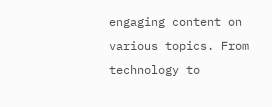engaging content on various topics. From technology to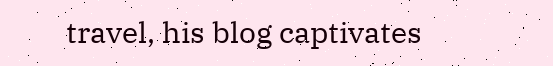travel, his blog captivates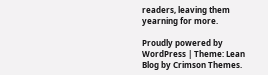readers, leaving them yearning for more.

Proudly powered by WordPress | Theme: Lean Blog by Crimson Themes.